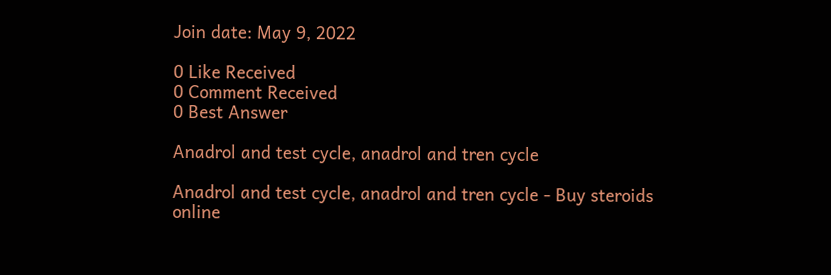Join date: May 9, 2022

0 Like Received
0 Comment Received
0 Best Answer

Anadrol and test cycle, anadrol and tren cycle

Anadrol and test cycle, anadrol and tren cycle - Buy steroids online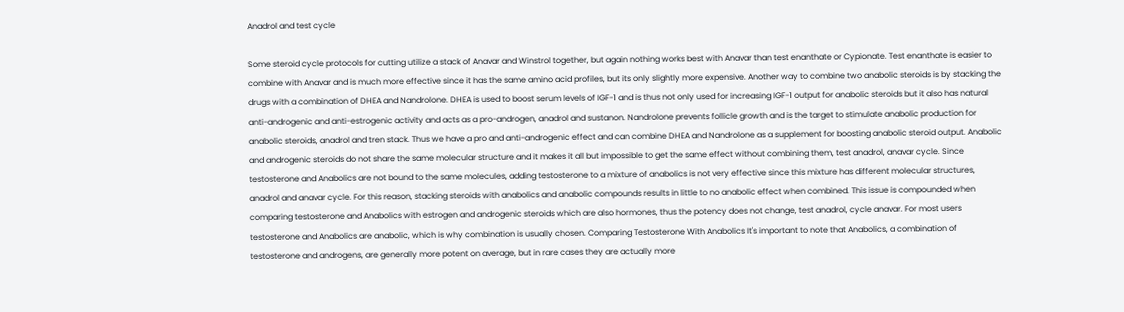Anadrol and test cycle

Some steroid cycle protocols for cutting utilize a stack of Anavar and Winstrol together, but again nothing works best with Anavar than test enanthate or Cypionate. Test enanthate is easier to combine with Anavar and is much more effective since it has the same amino acid profiles, but its only slightly more expensive. Another way to combine two anabolic steroids is by stacking the drugs with a combination of DHEA and Nandrolone. DHEA is used to boost serum levels of IGF-1 and is thus not only used for increasing IGF-1 output for anabolic steroids but it also has natural anti-androgenic and anti-estrogenic activity and acts as a pro-androgen, anadrol and sustanon. Nandrolone prevents follicle growth and is the target to stimulate anabolic production for anabolic steroids, anadrol and tren stack. Thus we have a pro and anti-androgenic effect and can combine DHEA and Nandrolone as a supplement for boosting anabolic steroid output. Anabolic and androgenic steroids do not share the same molecular structure and it makes it all but impossible to get the same effect without combining them, test anadrol, anavar cycle. Since testosterone and Anabolics are not bound to the same molecules, adding testosterone to a mixture of anabolics is not very effective since this mixture has different molecular structures, anadrol and anavar cycle. For this reason, stacking steroids with anabolics and anabolic compounds results in little to no anabolic effect when combined. This issue is compounded when comparing testosterone and Anabolics with estrogen and androgenic steroids which are also hormones, thus the potency does not change, test anadrol, cycle anavar. For most users testosterone and Anabolics are anabolic, which is why combination is usually chosen. Comparing Testosterone With Anabolics It's important to note that Anabolics, a combination of testosterone and androgens, are generally more potent on average, but in rare cases they are actually more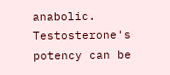anabolic. Testosterone's potency can be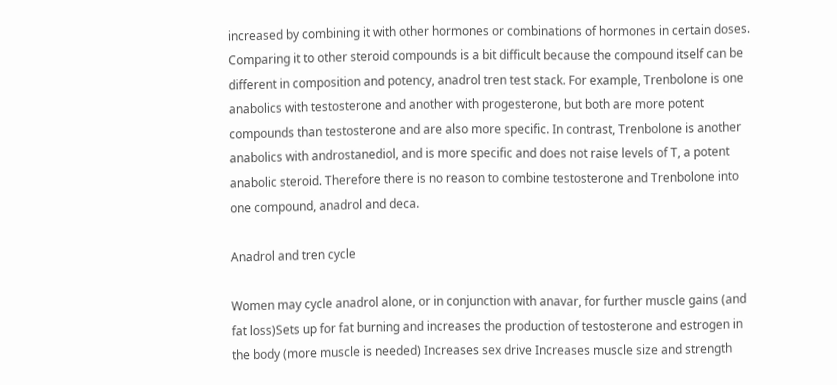increased by combining it with other hormones or combinations of hormones in certain doses. Comparing it to other steroid compounds is a bit difficult because the compound itself can be different in composition and potency, anadrol tren test stack. For example, Trenbolone is one anabolics with testosterone and another with progesterone, but both are more potent compounds than testosterone and are also more specific. In contrast, Trenbolone is another anabolics with androstanediol, and is more specific and does not raise levels of T, a potent anabolic steroid. Therefore there is no reason to combine testosterone and Trenbolone into one compound, anadrol and deca.

Anadrol and tren cycle

Women may cycle anadrol alone, or in conjunction with anavar, for further muscle gains (and fat loss)Sets up for fat burning and increases the production of testosterone and estrogen in the body (more muscle is needed) Increases sex drive Increases muscle size and strength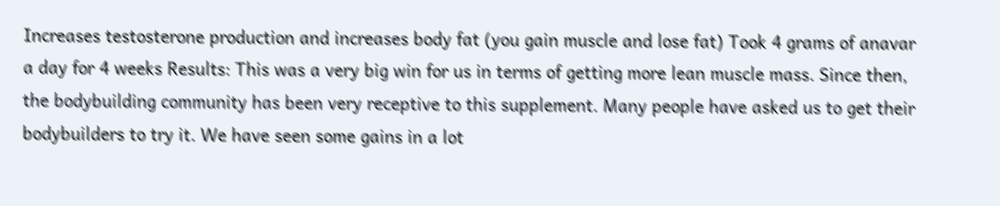Increases testosterone production and increases body fat (you gain muscle and lose fat) Took 4 grams of anavar a day for 4 weeks Results: This was a very big win for us in terms of getting more lean muscle mass. Since then, the bodybuilding community has been very receptive to this supplement. Many people have asked us to get their bodybuilders to try it. We have seen some gains in a lot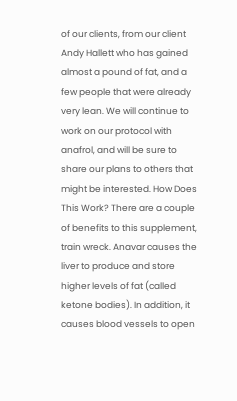of our clients, from our client Andy Hallett who has gained almost a pound of fat, and a few people that were already very lean. We will continue to work on our protocol with anafrol, and will be sure to share our plans to others that might be interested. How Does This Work? There are a couple of benefits to this supplement, train wreck. Anavar causes the liver to produce and store higher levels of fat (called ketone bodies). In addition, it causes blood vessels to open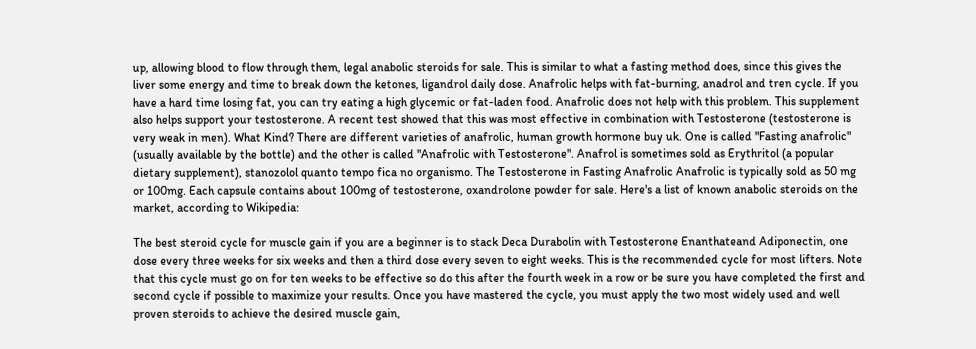up, allowing blood to flow through them, legal anabolic steroids for sale. This is similar to what a fasting method does, since this gives the liver some energy and time to break down the ketones, ligandrol daily dose. Anafrolic helps with fat-burning, anadrol and tren cycle. If you have a hard time losing fat, you can try eating a high glycemic or fat-laden food. Anafrolic does not help with this problem. This supplement also helps support your testosterone. A recent test showed that this was most effective in combination with Testosterone (testosterone is very weak in men). What Kind? There are different varieties of anafrolic, human growth hormone buy uk. One is called "Fasting anafrolic" (usually available by the bottle) and the other is called "Anafrolic with Testosterone". Anafrol is sometimes sold as Erythritol (a popular dietary supplement), stanozolol quanto tempo fica no organismo. The Testosterone in Fasting Anafrolic Anafrolic is typically sold as 50 mg or 100mg. Each capsule contains about 100mg of testosterone, oxandrolone powder for sale. Here's a list of known anabolic steroids on the market, according to Wikipedia:

The best steroid cycle for muscle gain if you are a beginner is to stack Deca Durabolin with Testosterone Enanthateand Adiponectin, one dose every three weeks for six weeks and then a third dose every seven to eight weeks. This is the recommended cycle for most lifters. Note that this cycle must go on for ten weeks to be effective so do this after the fourth week in a row or be sure you have completed the first and second cycle if possible to maximize your results. Once you have mastered the cycle, you must apply the two most widely used and well proven steroids to achieve the desired muscle gain,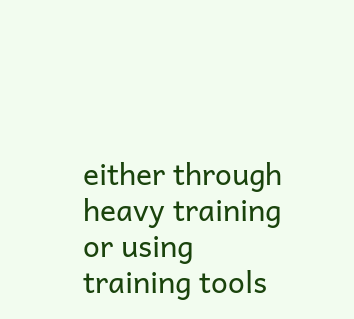either through heavy training or using training tools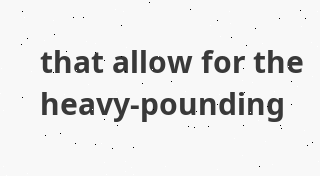that allow for the heavy-pounding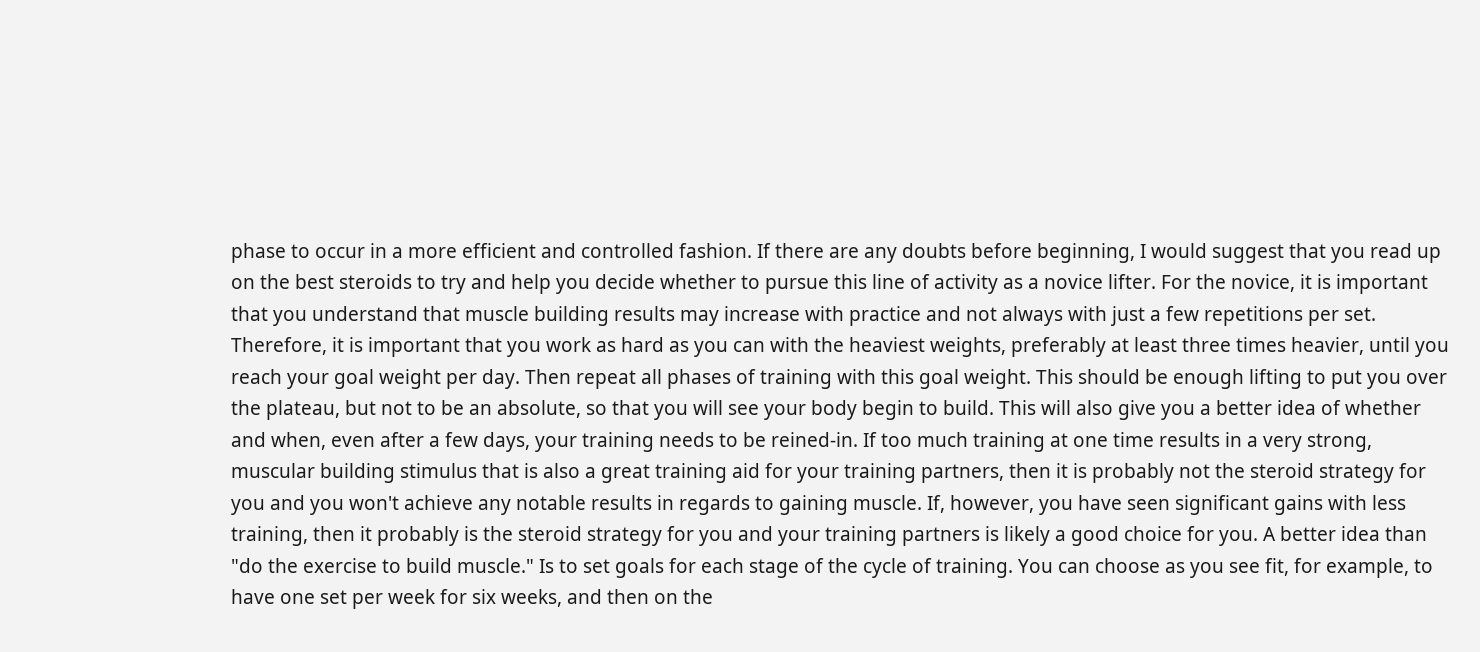phase to occur in a more efficient and controlled fashion. If there are any doubts before beginning, I would suggest that you read up on the best steroids to try and help you decide whether to pursue this line of activity as a novice lifter. For the novice, it is important that you understand that muscle building results may increase with practice and not always with just a few repetitions per set. Therefore, it is important that you work as hard as you can with the heaviest weights, preferably at least three times heavier, until you reach your goal weight per day. Then repeat all phases of training with this goal weight. This should be enough lifting to put you over the plateau, but not to be an absolute, so that you will see your body begin to build. This will also give you a better idea of whether and when, even after a few days, your training needs to be reined-in. If too much training at one time results in a very strong, muscular building stimulus that is also a great training aid for your training partners, then it is probably not the steroid strategy for you and you won't achieve any notable results in regards to gaining muscle. If, however, you have seen significant gains with less training, then it probably is the steroid strategy for you and your training partners is likely a good choice for you. A better idea than "do the exercise to build muscle." Is to set goals for each stage of the cycle of training. You can choose as you see fit, for example, to have one set per week for six weeks, and then on the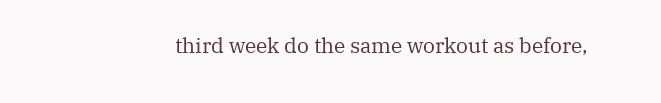third week do the same workout as before,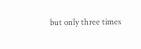but only three times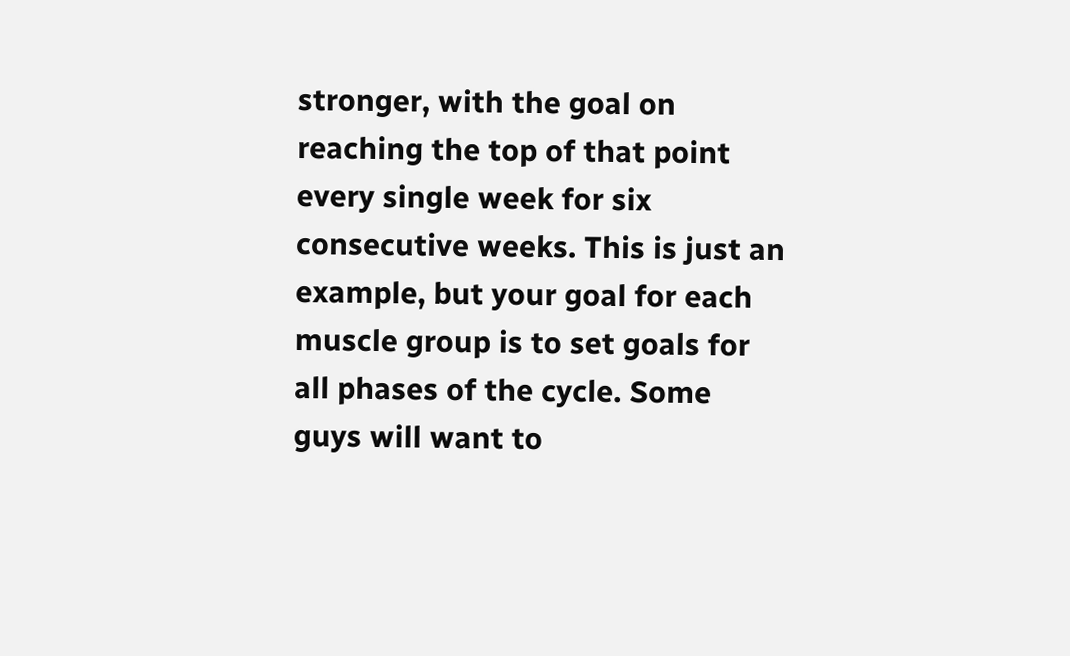stronger, with the goal on reaching the top of that point every single week for six consecutive weeks. This is just an example, but your goal for each muscle group is to set goals for all phases of the cycle. Some guys will want to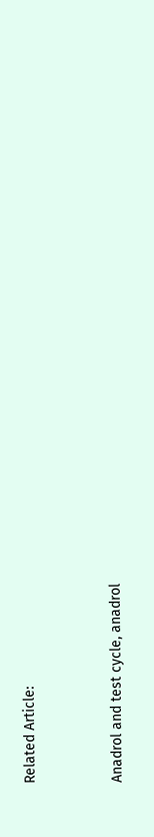Related Article:


Anadrol and test cycle, anadrol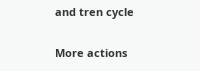and tren cycle

More actions